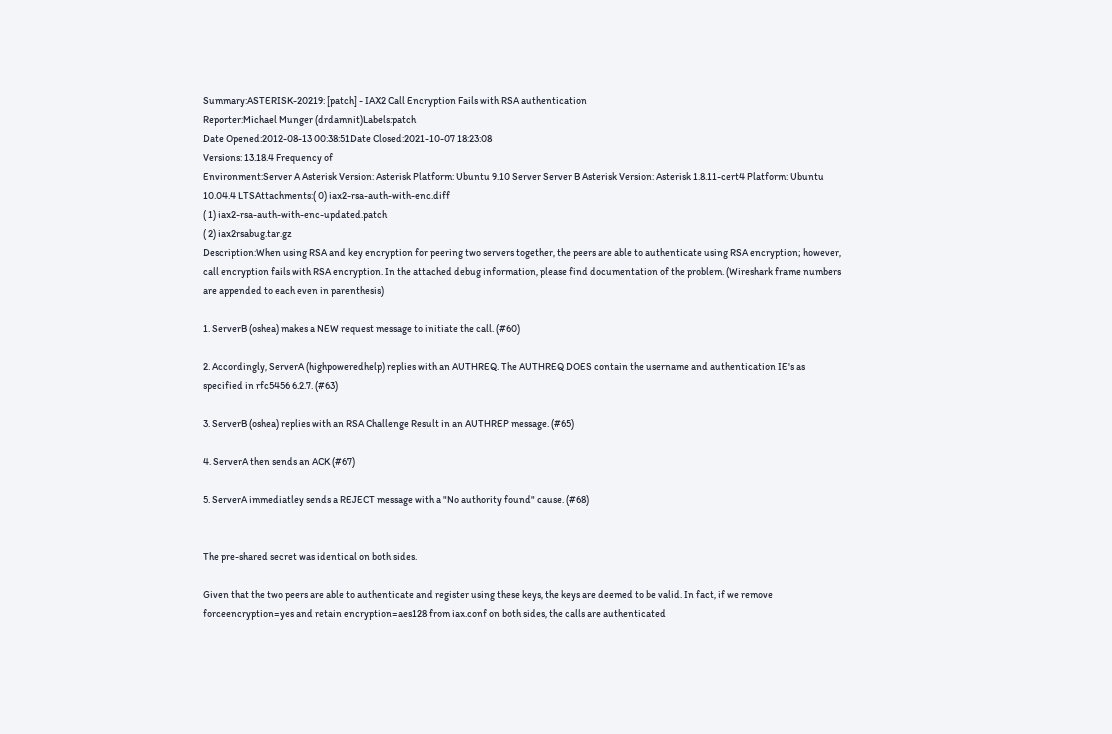Summary:ASTERISK-20219: [patch] - IAX2 Call Encryption Fails with RSA authentication
Reporter:Michael Munger (drdamnit)Labels:patch
Date Opened:2012-08-13 00:38:51Date Closed:2021-10-07 18:23:08
Versions: 13.18.4 Frequency of
Environment:Server A Asterisk Version: Asterisk Platform: Ubuntu 9.10 Server Server B Asterisk Version: Asterisk 1.8.11-cert4 Platform: Ubuntu 10.04.4 LTSAttachments:( 0) iax2-rsa-auth-with-enc.diff
( 1) iax2-rsa-auth-with-enc-updated.patch
( 2) iax2rsabug.tar.gz
Description:When using RSA and key encryption for peering two servers together, the peers are able to authenticate using RSA encryption; however, call encryption fails with RSA encryption. In the attached debug information, please find documentation of the problem. (Wireshark frame numbers are appended to each even in parenthesis)

1. ServerB (oshea) makes a NEW request message to initiate the call. (#60)

2. Accordingly, ServerA (highpoweredhelp) replies with an AUTHREQ. The AUTHREQ DOES contain the username and authentication IE's as specified in rfc5456 6.2.7. (#63)

3. ServerB (oshea) replies with an RSA Challenge Result in an AUTHREP message. (#65)

4. ServerA then sends an ACK (#67)

5. ServerA immediatley sends a REJECT message with a "No authority found" cause. (#68)


The pre-shared secret was identical on both sides.

Given that the two peers are able to authenticate and register using these keys, the keys are deemed to be valid. In fact, if we remove forceencryption=yes and retain encryption=aes128 from iax.conf on both sides, the calls are authenticated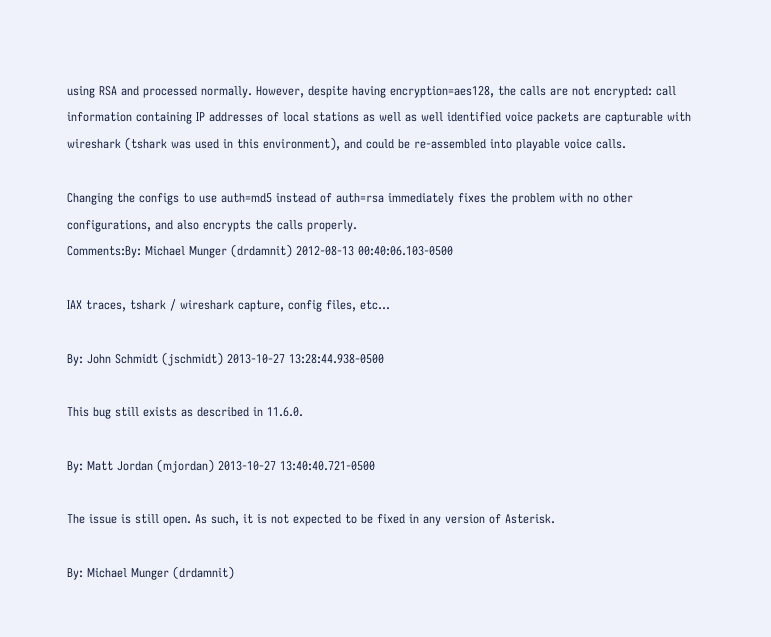using RSA and processed normally. However, despite having encryption=aes128, the calls are not encrypted: call information containing IP addresses of local stations as well as well identified voice packets are capturable with wireshark (tshark was used in this environment), and could be re-assembled into playable voice calls.

Changing the configs to use auth=md5 instead of auth=rsa immediately fixes the problem with no other configurations, and also encrypts the calls properly.
Comments:By: Michael Munger (drdamnit) 2012-08-13 00:40:06.103-0500

IAX traces, tshark / wireshark capture, config files, etc...

By: John Schmidt (jschmidt) 2013-10-27 13:28:44.938-0500

This bug still exists as described in 11.6.0.

By: Matt Jordan (mjordan) 2013-10-27 13:40:40.721-0500

The issue is still open. As such, it is not expected to be fixed in any version of Asterisk.

By: Michael Munger (drdamnit)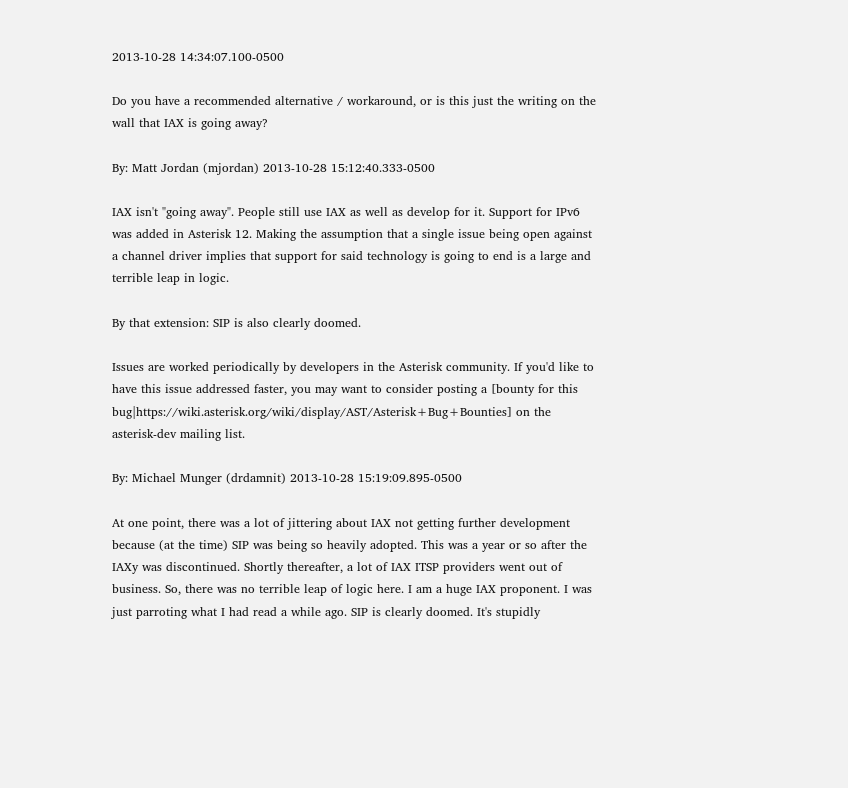2013-10-28 14:34:07.100-0500

Do you have a recommended alternative / workaround, or is this just the writing on the wall that IAX is going away?

By: Matt Jordan (mjordan) 2013-10-28 15:12:40.333-0500

IAX isn't "going away". People still use IAX as well as develop for it. Support for IPv6 was added in Asterisk 12. Making the assumption that a single issue being open against a channel driver implies that support for said technology is going to end is a large and terrible leap in logic.

By that extension: SIP is also clearly doomed.

Issues are worked periodically by developers in the Asterisk community. If you'd like to have this issue addressed faster, you may want to consider posting a [bounty for this bug|https://wiki.asterisk.org/wiki/display/AST/Asterisk+Bug+Bounties] on the asterisk-dev mailing list.

By: Michael Munger (drdamnit) 2013-10-28 15:19:09.895-0500

At one point, there was a lot of jittering about IAX not getting further development because (at the time) SIP was being so heavily adopted. This was a year or so after the IAXy was discontinued. Shortly thereafter, a lot of IAX ITSP providers went out of business. So, there was no terrible leap of logic here. I am a huge IAX proponent. I was just parroting what I had read a while ago. SIP is clearly doomed. It's stupidly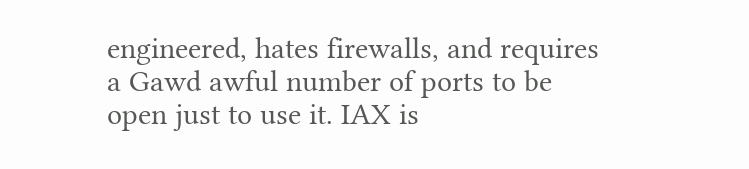engineered, hates firewalls, and requires a Gawd awful number of ports to be open just to use it. IAX is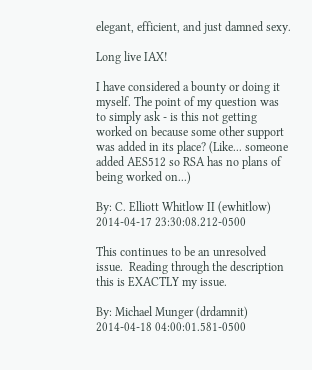elegant, efficient, and just damned sexy.

Long live IAX!

I have considered a bounty or doing it myself. The point of my question was to simply ask - is this not getting worked on because some other support was added in its place? (Like... someone added AES512 so RSA has no plans of being worked on...)

By: C. Elliott Whitlow II (ewhitlow) 2014-04-17 23:30:08.212-0500

This continues to be an unresolved issue.  Reading through the description this is EXACTLY my issue.

By: Michael Munger (drdamnit) 2014-04-18 04:00:01.581-0500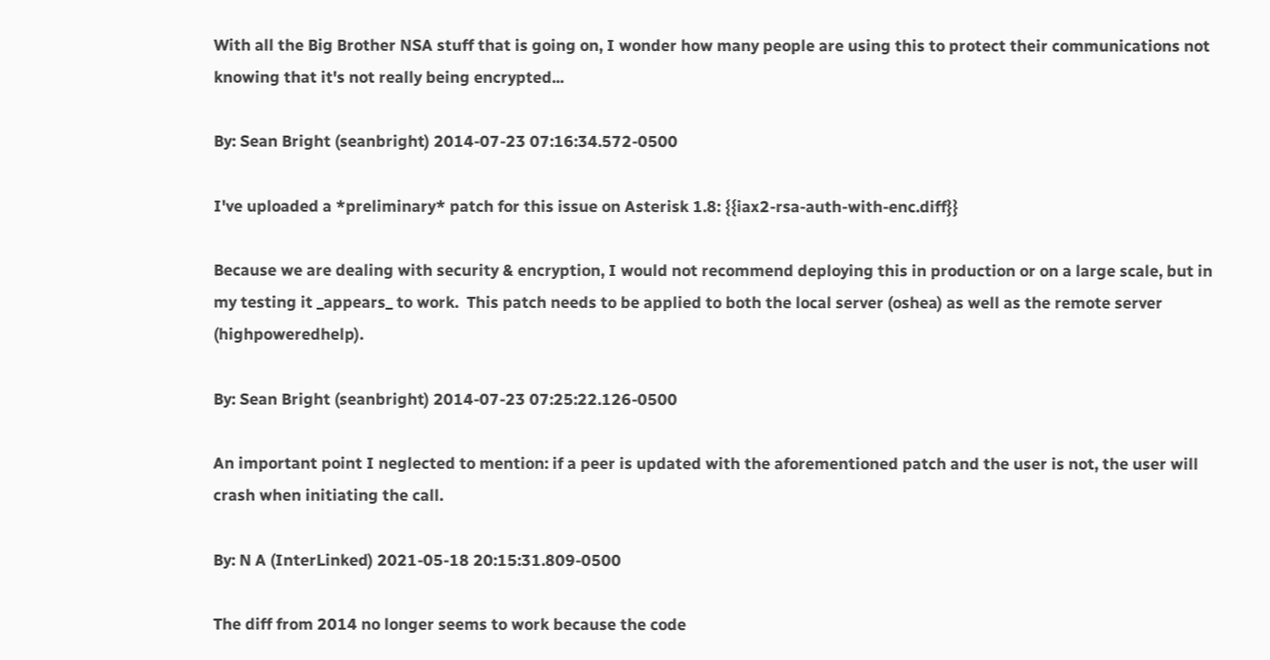With all the Big Brother NSA stuff that is going on, I wonder how many people are using this to protect their communications not knowing that it's not really being encrypted...

By: Sean Bright (seanbright) 2014-07-23 07:16:34.572-0500

I've uploaded a *preliminary* patch for this issue on Asterisk 1.8: {{iax2-rsa-auth-with-enc.diff}}

Because we are dealing with security & encryption, I would not recommend deploying this in production or on a large scale, but in my testing it _appears_ to work.  This patch needs to be applied to both the local server (oshea) as well as the remote server (highpoweredhelp).

By: Sean Bright (seanbright) 2014-07-23 07:25:22.126-0500

An important point I neglected to mention: if a peer is updated with the aforementioned patch and the user is not, the user will crash when initiating the call.

By: N A (InterLinked) 2021-05-18 20:15:31.809-0500

The diff from 2014 no longer seems to work because the code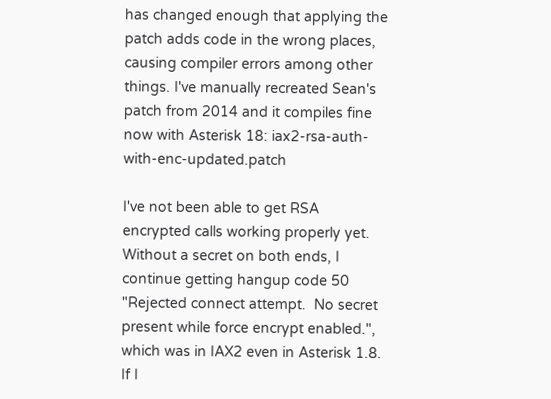has changed enough that applying the patch adds code in the wrong places, causing compiler errors among other things. I've manually recreated Sean's patch from 2014 and it compiles fine now with Asterisk 18: iax2-rsa-auth-with-enc-updated.patch

I've not been able to get RSA encrypted calls working properly yet. Without a secret on both ends, I continue getting hangup code 50 "Rejected connect attempt.  No secret present while force encrypt enabled.", which was in IAX2 even in Asterisk 1.8. If I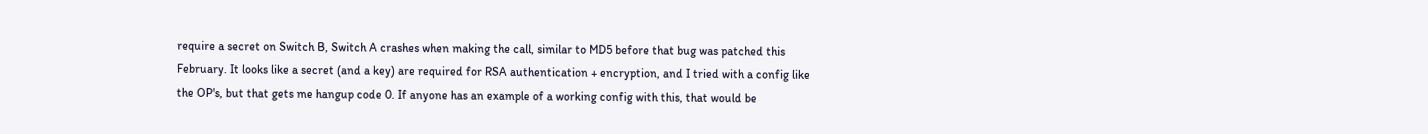require a secret on Switch B, Switch A crashes when making the call, similar to MD5 before that bug was patched this February. It looks like a secret (and a key) are required for RSA authentication + encryption, and I tried with a config like the OP's, but that gets me hangup code 0. If anyone has an example of a working config with this, that would be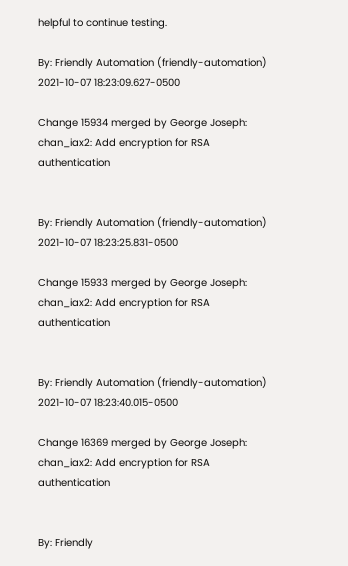helpful to continue testing.

By: Friendly Automation (friendly-automation) 2021-10-07 18:23:09.627-0500

Change 15934 merged by George Joseph:
chan_iax2: Add encryption for RSA authentication


By: Friendly Automation (friendly-automation) 2021-10-07 18:23:25.831-0500

Change 15933 merged by George Joseph:
chan_iax2: Add encryption for RSA authentication


By: Friendly Automation (friendly-automation) 2021-10-07 18:23:40.015-0500

Change 16369 merged by George Joseph:
chan_iax2: Add encryption for RSA authentication


By: Friendly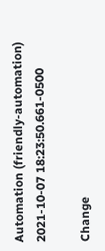Automation (friendly-automation) 2021-10-07 18:23:50.661-0500

Change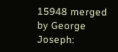15948 merged by George Joseph: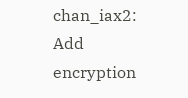chan_iax2: Add encryption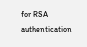for RSA authentication